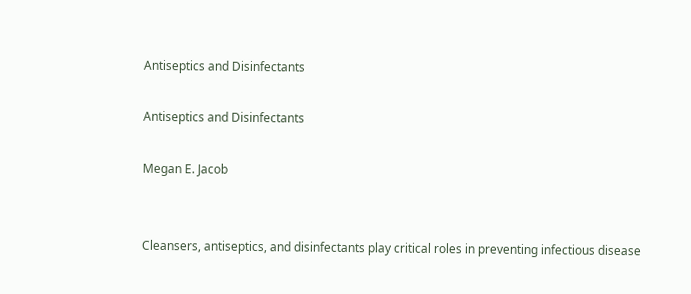Antiseptics and Disinfectants

Antiseptics and Disinfectants

Megan E. Jacob


Cleansers, antiseptics, and disinfectants play critical roles in preventing infectious disease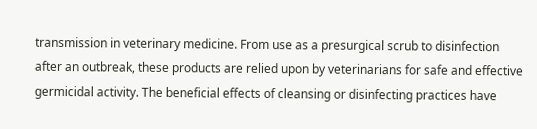transmission in veterinary medicine. From use as a presurgical scrub to disinfection after an outbreak, these products are relied upon by veterinarians for safe and effective germicidal activity. The beneficial effects of cleansing or disinfecting practices have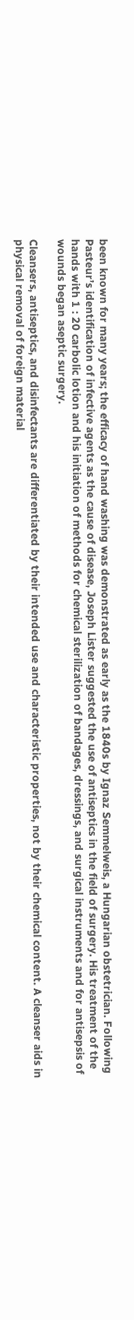been known for many years; the efficacy of hand washing was demonstrated as early as the 1840s by Ignaz Semmelweis, a Hungarian obstetrician. Following Pasteur’s identification of infective agents as the cause of disease, Joseph Lister suggested the use of antiseptics in the field of surgery. His treatment of the hands with 1 : 20 carbolic lotion and his initiation of methods for chemical sterilization of bandages, dressings, and surgical instruments and for antisepsis of wounds began aseptic surgery.

Cleansers, antiseptics, and disinfectants are differentiated by their intended use and characteristic properties, not by their chemical content. A cleanser aids in physical removal of foreign material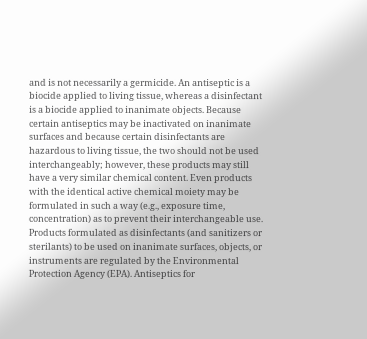and is not necessarily a germicide. An antiseptic is a biocide applied to living tissue, whereas a disinfectant is a biocide applied to inanimate objects. Because certain antiseptics may be inactivated on inanimate surfaces and because certain disinfectants are hazardous to living tissue, the two should not be used interchangeably; however, these products may still have a very similar chemical content. Even products with the identical active chemical moiety may be formulated in such a way (e.g., exposure time, concentration) as to prevent their interchangeable use. Products formulated as disinfectants (and sanitizers or sterilants) to be used on inanimate surfaces, objects, or instruments are regulated by the Environmental Protection Agency (EPA). Antiseptics for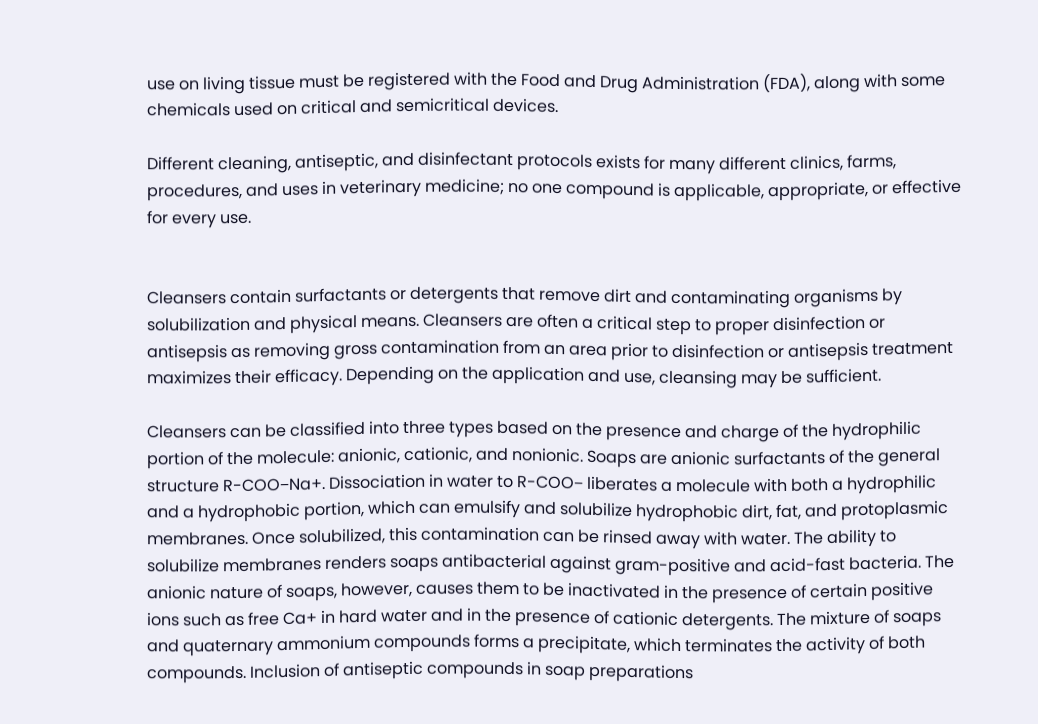use on living tissue must be registered with the Food and Drug Administration (FDA), along with some chemicals used on critical and semicritical devices.

Different cleaning, antiseptic, and disinfectant protocols exists for many different clinics, farms, procedures, and uses in veterinary medicine; no one compound is applicable, appropriate, or effective for every use.


Cleansers contain surfactants or detergents that remove dirt and contaminating organisms by solubilization and physical means. Cleansers are often a critical step to proper disinfection or antisepsis as removing gross contamination from an area prior to disinfection or antisepsis treatment maximizes their efficacy. Depending on the application and use, cleansing may be sufficient.

Cleansers can be classified into three types based on the presence and charge of the hydrophilic portion of the molecule: anionic, cationic, and nonionic. Soaps are anionic surfactants of the general structure R-COO−Na+. Dissociation in water to R-COO− liberates a molecule with both a hydrophilic and a hydrophobic portion, which can emulsify and solubilize hydrophobic dirt, fat, and protoplasmic membranes. Once solubilized, this contamination can be rinsed away with water. The ability to solubilize membranes renders soaps antibacterial against gram-positive and acid-fast bacteria. The anionic nature of soaps, however, causes them to be inactivated in the presence of certain positive ions such as free Ca+ in hard water and in the presence of cationic detergents. The mixture of soaps and quaternary ammonium compounds forms a precipitate, which terminates the activity of both compounds. Inclusion of antiseptic compounds in soap preparations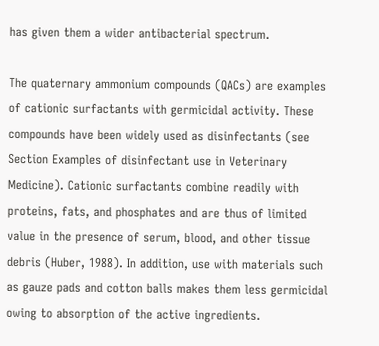has given them a wider antibacterial spectrum.

The quaternary ammonium compounds (QACs) are examples of cationic surfactants with germicidal activity. These compounds have been widely used as disinfectants (see Section Examples of disinfectant use in Veterinary Medicine). Cationic surfactants combine readily with proteins, fats, and phosphates and are thus of limited value in the presence of serum, blood, and other tissue debris (Huber, 1988). In addition, use with materials such as gauze pads and cotton balls makes them less germicidal owing to absorption of the active ingredients.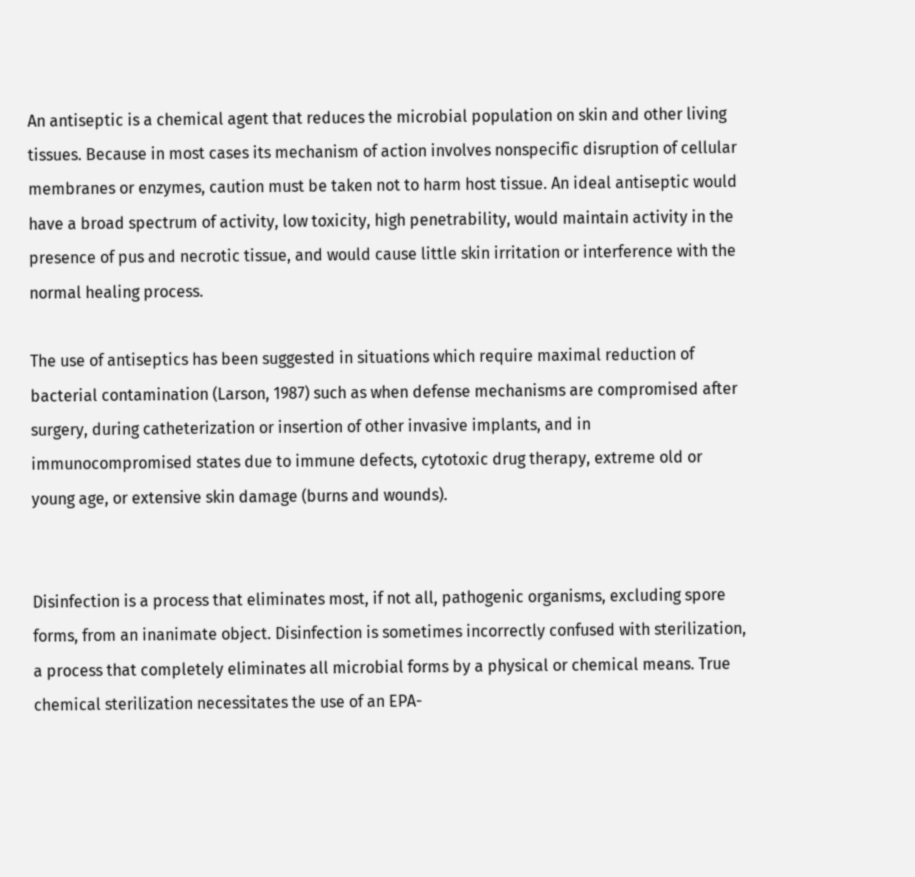An antiseptic is a chemical agent that reduces the microbial population on skin and other living tissues. Because in most cases its mechanism of action involves nonspecific disruption of cellular membranes or enzymes, caution must be taken not to harm host tissue. An ideal antiseptic would have a broad spectrum of activity, low toxicity, high penetrability, would maintain activity in the presence of pus and necrotic tissue, and would cause little skin irritation or interference with the normal healing process.

The use of antiseptics has been suggested in situations which require maximal reduction of bacterial contamination (Larson, 1987) such as when defense mechanisms are compromised after surgery, during catheterization or insertion of other invasive implants, and in immunocompromised states due to immune defects, cytotoxic drug therapy, extreme old or young age, or extensive skin damage (burns and wounds).


Disinfection is a process that eliminates most, if not all, pathogenic organisms, excluding spore forms, from an inanimate object. Disinfection is sometimes incorrectly confused with sterilization, a process that completely eliminates all microbial forms by a physical or chemical means. True chemical sterilization necessitates the use of an EPA-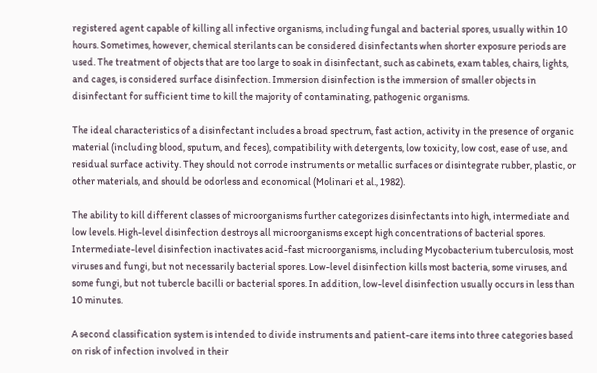registered agent capable of killing all infective organisms, including fungal and bacterial spores, usually within 10 hours. Sometimes, however, chemical sterilants can be considered disinfectants when shorter exposure periods are used. The treatment of objects that are too large to soak in disinfectant, such as cabinets, exam tables, chairs, lights, and cages, is considered surface disinfection. Immersion disinfection is the immersion of smaller objects in disinfectant for sufficient time to kill the majority of contaminating, pathogenic organisms.

The ideal characteristics of a disinfectant includes a broad spectrum, fast action, activity in the presence of organic material (including blood, sputum, and feces), compatibility with detergents, low toxicity, low cost, ease of use, and residual surface activity. They should not corrode instruments or metallic surfaces or disintegrate rubber, plastic, or other materials, and should be odorless and economical (Molinari et al., 1982).

The ability to kill different classes of microorganisms further categorizes disinfectants into high, intermediate and low levels. High-level disinfection destroys all microorganisms except high concentrations of bacterial spores. Intermediate-level disinfection inactivates acid-fast microorganisms, including Mycobacterium tuberculosis, most viruses and fungi, but not necessarily bacterial spores. Low-level disinfection kills most bacteria, some viruses, and some fungi, but not tubercle bacilli or bacterial spores. In addition, low-level disinfection usually occurs in less than 10 minutes.

A second classification system is intended to divide instruments and patient-care items into three categories based on risk of infection involved in their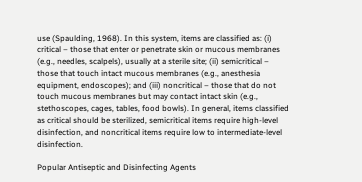use (Spaulding, 1968). In this system, items are classified as: (i) critical – those that enter or penetrate skin or mucous membranes (e.g., needles, scalpels), usually at a sterile site; (ii) semicritical – those that touch intact mucous membranes (e.g., anesthesia equipment, endoscopes); and (iii) noncritical – those that do not touch mucous membranes but may contact intact skin (e.g., stethoscopes, cages, tables, food bowls). In general, items classified as critical should be sterilized, semicritical items require high-level disinfection, and noncritical items require low to intermediate-level disinfection.

Popular Antiseptic and Disinfecting Agents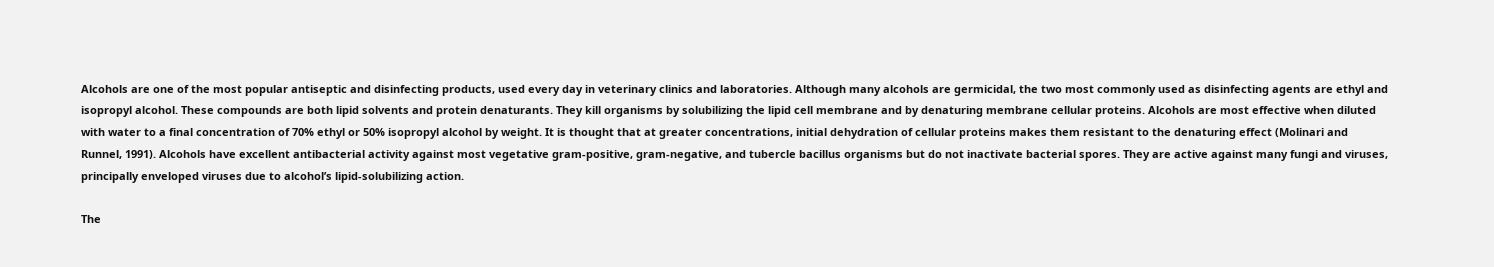Alcohols are one of the most popular antiseptic and disinfecting products, used every day in veterinary clinics and laboratories. Although many alcohols are germicidal, the two most commonly used as disinfecting agents are ethyl and isopropyl alcohol. These compounds are both lipid solvents and protein denaturants. They kill organisms by solubilizing the lipid cell membrane and by denaturing membrane cellular proteins. Alcohols are most effective when diluted with water to a final concentration of 70% ethyl or 50% isopropyl alcohol by weight. It is thought that at greater concentrations, initial dehydration of cellular proteins makes them resistant to the denaturing effect (Molinari and Runnel, 1991). Alcohols have excellent antibacterial activity against most vegetative gram-positive, gram-negative, and tubercle bacillus organisms but do not inactivate bacterial spores. They are active against many fungi and viruses, principally enveloped viruses due to alcohol’s lipid-solubilizing action.

The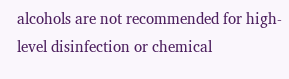alcohols are not recommended for high-level disinfection or chemical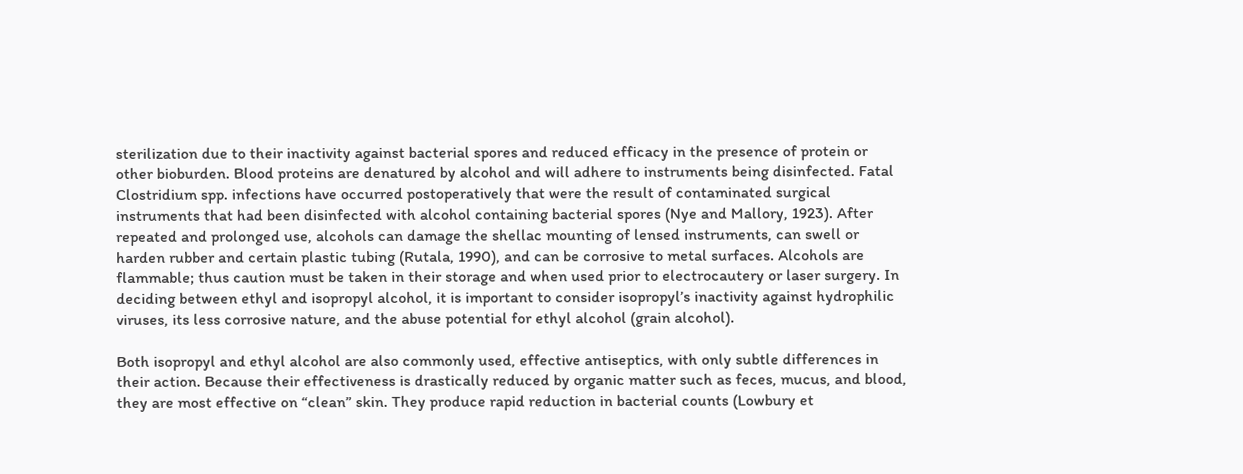sterilization due to their inactivity against bacterial spores and reduced efficacy in the presence of protein or other bioburden. Blood proteins are denatured by alcohol and will adhere to instruments being disinfected. Fatal Clostridium spp. infections have occurred postoperatively that were the result of contaminated surgical instruments that had been disinfected with alcohol containing bacterial spores (Nye and Mallory, 1923). After repeated and prolonged use, alcohols can damage the shellac mounting of lensed instruments, can swell or harden rubber and certain plastic tubing (Rutala, 1990), and can be corrosive to metal surfaces. Alcohols are flammable; thus caution must be taken in their storage and when used prior to electrocautery or laser surgery. In deciding between ethyl and isopropyl alcohol, it is important to consider isopropyl’s inactivity against hydrophilic viruses, its less corrosive nature, and the abuse potential for ethyl alcohol (grain alcohol).

Both isopropyl and ethyl alcohol are also commonly used, effective antiseptics, with only subtle differences in their action. Because their effectiveness is drastically reduced by organic matter such as feces, mucus, and blood, they are most effective on “clean” skin. They produce rapid reduction in bacterial counts (Lowbury et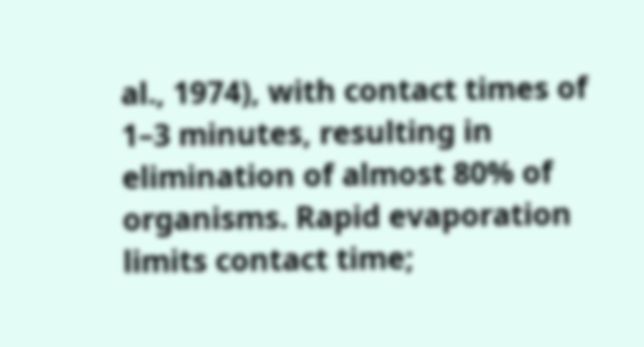al., 1974), with contact times of 1–3 minutes, resulting in elimination of almost 80% of organisms. Rapid evaporation limits contact time;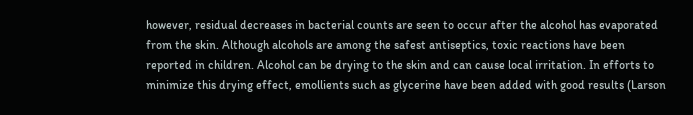however, residual decreases in bacterial counts are seen to occur after the alcohol has evaporated from the skin. Although alcohols are among the safest antiseptics, toxic reactions have been reported in children. Alcohol can be drying to the skin and can cause local irritation. In efforts to minimize this drying effect, emollients such as glycerine have been added with good results (Larson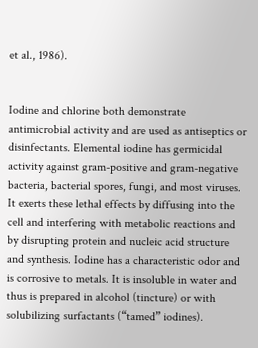et al., 1986).


Iodine and chlorine both demonstrate antimicrobial activity and are used as antiseptics or disinfectants. Elemental iodine has germicidal activity against gram-positive and gram-negative bacteria, bacterial spores, fungi, and most viruses. It exerts these lethal effects by diffusing into the cell and interfering with metabolic reactions and by disrupting protein and nucleic acid structure and synthesis. Iodine has a characteristic odor and is corrosive to metals. It is insoluble in water and thus is prepared in alcohol (tincture) or with solubilizing surfactants (“tamed” iodines).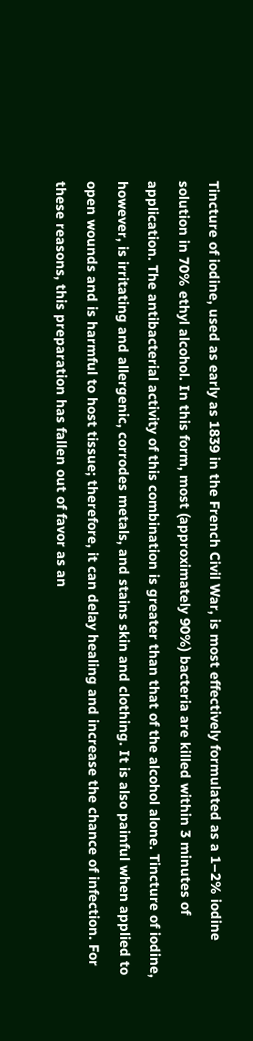Tincture of iodine, used as early as 1839 in the French Civil War, is most effectively formulated as a 1–2% iodine solution in 70% ethyl alcohol. In this form, most (approximately 90%) bacteria are killed within 3 minutes of application. The antibacterial activity of this combination is greater than that of the alcohol alone. Tincture of iodine, however, is irritating and allergenic, corrodes metals, and stains skin and clothing. It is also painful when applied to open wounds and is harmful to host tissue; therefore, it can delay healing and increase the chance of infection. For these reasons, this preparation has fallen out of favor as an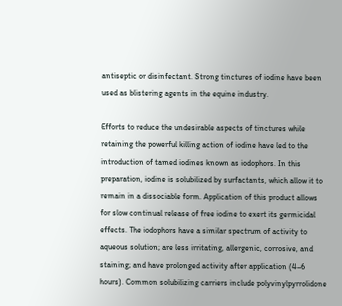antiseptic or disinfectant. Strong tinctures of iodine have been used as blistering agents in the equine industry.

Efforts to reduce the undesirable aspects of tinctures while retaining the powerful killing action of iodine have led to the introduction of tamed iodines known as iodophors. In this preparation, iodine is solubilized by surfactants, which allow it to remain in a dissociable form. Application of this product allows for slow continual release of free iodine to exert its germicidal effects. The iodophors have a similar spectrum of activity to aqueous solution; are less irritating, allergenic, corrosive, and staining; and have prolonged activity after application (4–6 hours). Common solubilizing carriers include polyvinylpyrrolidone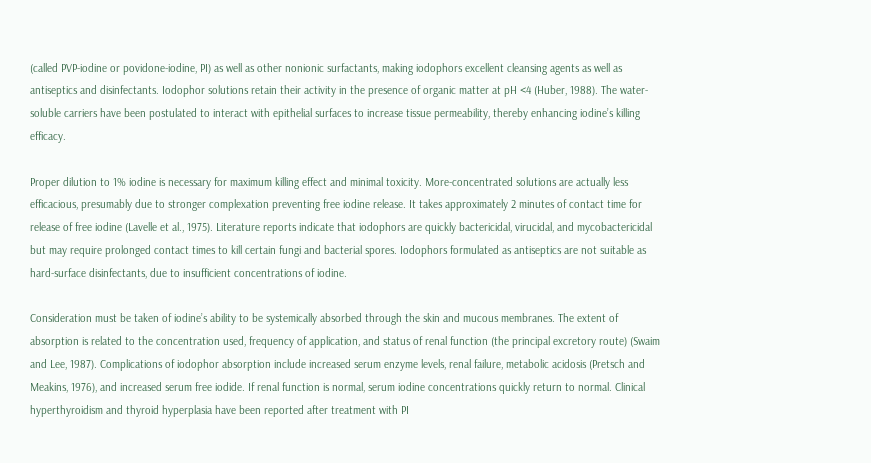(called PVP-iodine or povidone-iodine, PI) as well as other nonionic surfactants, making iodophors excellent cleansing agents as well as antiseptics and disinfectants. Iodophor solutions retain their activity in the presence of organic matter at pH <4 (Huber, 1988). The water-soluble carriers have been postulated to interact with epithelial surfaces to increase tissue permeability, thereby enhancing iodine’s killing efficacy.

Proper dilution to 1% iodine is necessary for maximum killing effect and minimal toxicity. More-concentrated solutions are actually less efficacious, presumably due to stronger complexation preventing free iodine release. It takes approximately 2 minutes of contact time for release of free iodine (Lavelle et al., 1975). Literature reports indicate that iodophors are quickly bactericidal, virucidal, and mycobactericidal but may require prolonged contact times to kill certain fungi and bacterial spores. Iodophors formulated as antiseptics are not suitable as hard-surface disinfectants, due to insufficient concentrations of iodine.

Consideration must be taken of iodine’s ability to be systemically absorbed through the skin and mucous membranes. The extent of absorption is related to the concentration used, frequency of application, and status of renal function (the principal excretory route) (Swaim and Lee, 1987). Complications of iodophor absorption include increased serum enzyme levels, renal failure, metabolic acidosis (Pretsch and Meakins, 1976), and increased serum free iodide. If renal function is normal, serum iodine concentrations quickly return to normal. Clinical hyperthyroidism and thyroid hyperplasia have been reported after treatment with PI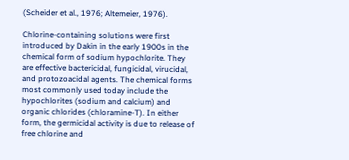(Scheider et al., 1976; Altemeier, 1976).

Chlorine-containing solutions were first introduced by Dakin in the early 1900s in the chemical form of sodium hypochlorite. They are effective bactericidal, fungicidal, virucidal, and protozoacidal agents. The chemical forms most commonly used today include the hypochlorites (sodium and calcium) and organic chlorides (chloramine-T). In either form, the germicidal activity is due to release of free chlorine and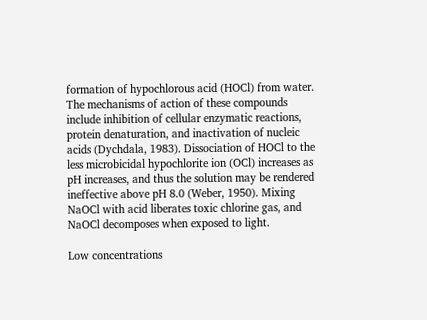formation of hypochlorous acid (HOCl) from water. The mechanisms of action of these compounds include inhibition of cellular enzymatic reactions, protein denaturation, and inactivation of nucleic acids (Dychdala, 1983). Dissociation of HOCl to the less microbicidal hypochlorite ion (OCl) increases as pH increases, and thus the solution may be rendered ineffective above pH 8.0 (Weber, 1950). Mixing NaOCl with acid liberates toxic chlorine gas, and NaOCl decomposes when exposed to light.

Low concentrations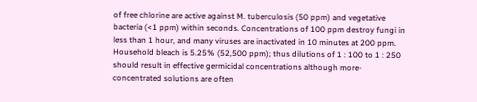of free chlorine are active against M. tuberculosis (50 ppm) and vegetative bacteria (<1 ppm) within seconds. Concentrations of 100 ppm destroy fungi in less than 1 hour, and many viruses are inactivated in 10 minutes at 200 ppm. Household bleach is 5.25% (52,500 ppm); thus dilutions of 1 : 100 to 1 : 250 should result in effective germicidal concentrations although more-concentrated solutions are often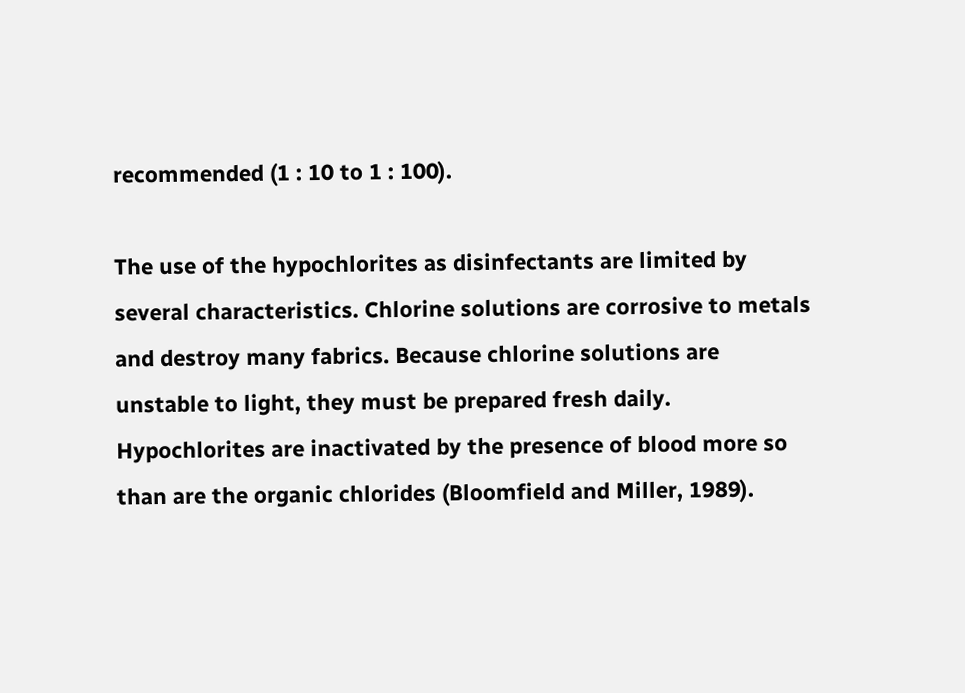recommended (1 : 10 to 1 : 100).

The use of the hypochlorites as disinfectants are limited by several characteristics. Chlorine solutions are corrosive to metals and destroy many fabrics. Because chlorine solutions are unstable to light, they must be prepared fresh daily. Hypochlorites are inactivated by the presence of blood more so than are the organic chlorides (Bloomfield and Miller, 1989).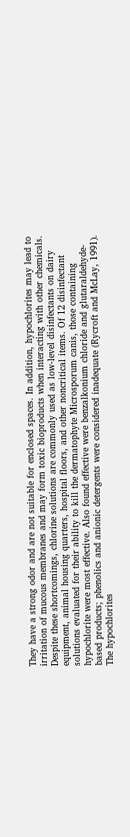They have a strong odor and are not suitable for enclosed spaces. In addition, hypochlorites may lead to irritation of mucous membranes and may form toxic bioproducts when interacting with other chemicals. Despite these shortcomings, chlorine solutions are commonly used as low-level disinfectants on dairy equipment, animal housing quarters, hospital floors, and other noncritical items. Of 12 disinfectant solutions evaluated for their ability to kill the dermatophyte Microsporum canis, those containing hypochlorite were most effective. Also found effective were benzalkonium chloride and glutaraldehyde-based products; phenolics and anionic detergents were considered inadequate (Rycroft and McLay, 1991). The hypochlorites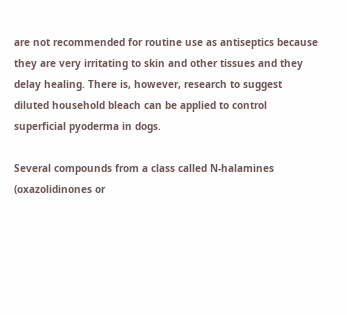are not recommended for routine use as antiseptics because they are very irritating to skin and other tissues and they delay healing. There is, however, research to suggest diluted household bleach can be applied to control superficial pyoderma in dogs.

Several compounds from a class called N-halamines (oxazolidinones or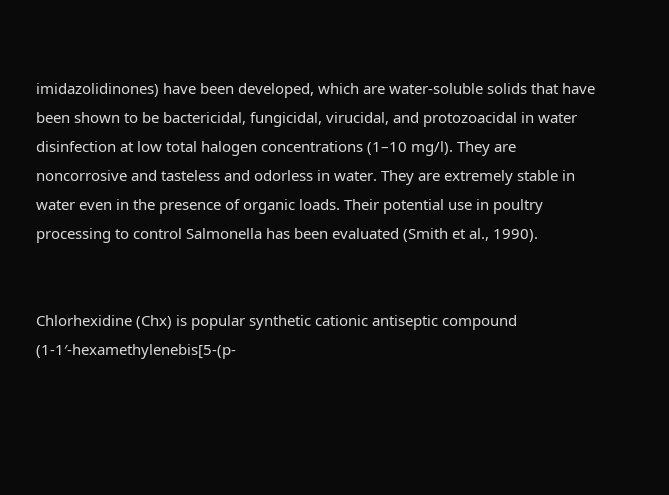imidazolidinones) have been developed, which are water-soluble solids that have been shown to be bactericidal, fungicidal, virucidal, and protozoacidal in water disinfection at low total halogen concentrations (1–10 mg/l). They are noncorrosive and tasteless and odorless in water. They are extremely stable in water even in the presence of organic loads. Their potential use in poultry processing to control Salmonella has been evaluated (Smith et al., 1990).


Chlorhexidine (Chx) is popular synthetic cationic antiseptic compound (1-1′-hexamethylenebis[5-(p-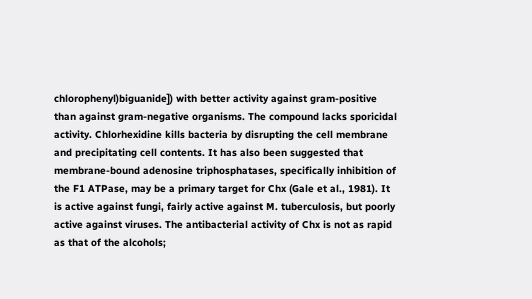chlorophenyl)biguanide]) with better activity against gram-positive than against gram-negative organisms. The compound lacks sporicidal activity. Chlorhexidine kills bacteria by disrupting the cell membrane and precipitating cell contents. It has also been suggested that membrane-bound adenosine triphosphatases, specifically inhibition of the F1 ATPase, may be a primary target for Chx (Gale et al., 1981). It is active against fungi, fairly active against M. tuberculosis, but poorly active against viruses. The antibacterial activity of Chx is not as rapid as that of the alcohols;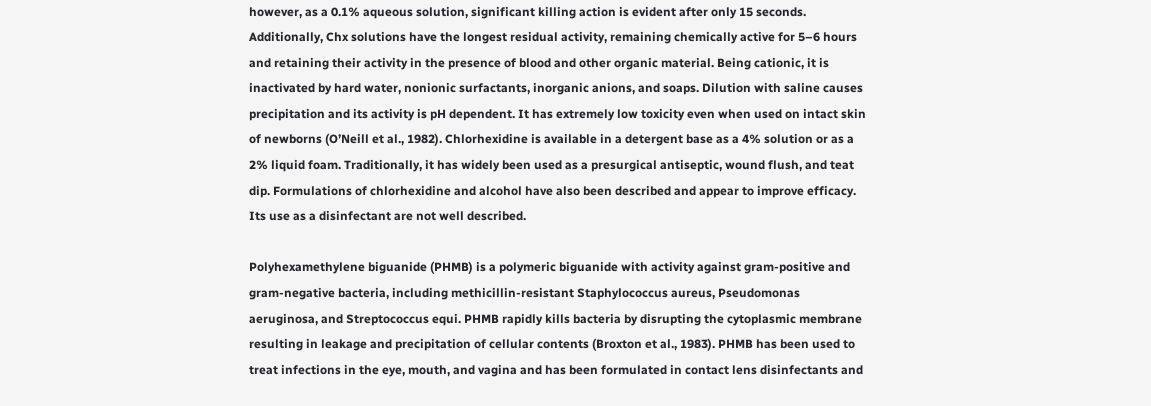however, as a 0.1% aqueous solution, significant killing action is evident after only 15 seconds. Additionally, Chx solutions have the longest residual activity, remaining chemically active for 5–6 hours and retaining their activity in the presence of blood and other organic material. Being cationic, it is inactivated by hard water, nonionic surfactants, inorganic anions, and soaps. Dilution with saline causes precipitation and its activity is pH dependent. It has extremely low toxicity even when used on intact skin of newborns (O’Neill et al., 1982). Chlorhexidine is available in a detergent base as a 4% solution or as a 2% liquid foam. Traditionally, it has widely been used as a presurgical antiseptic, wound flush, and teat dip. Formulations of chlorhexidine and alcohol have also been described and appear to improve efficacy. Its use as a disinfectant are not well described.

Polyhexamethylene biguanide (PHMB) is a polymeric biguanide with activity against gram-positive and gram-negative bacteria, including methicillin-resistant Staphylococcus aureus, Pseudomonas aeruginosa, and Streptococcus equi. PHMB rapidly kills bacteria by disrupting the cytoplasmic membrane resulting in leakage and precipitation of cellular contents (Broxton et al., 1983). PHMB has been used to treat infections in the eye, mouth, and vagina and has been formulated in contact lens disinfectants and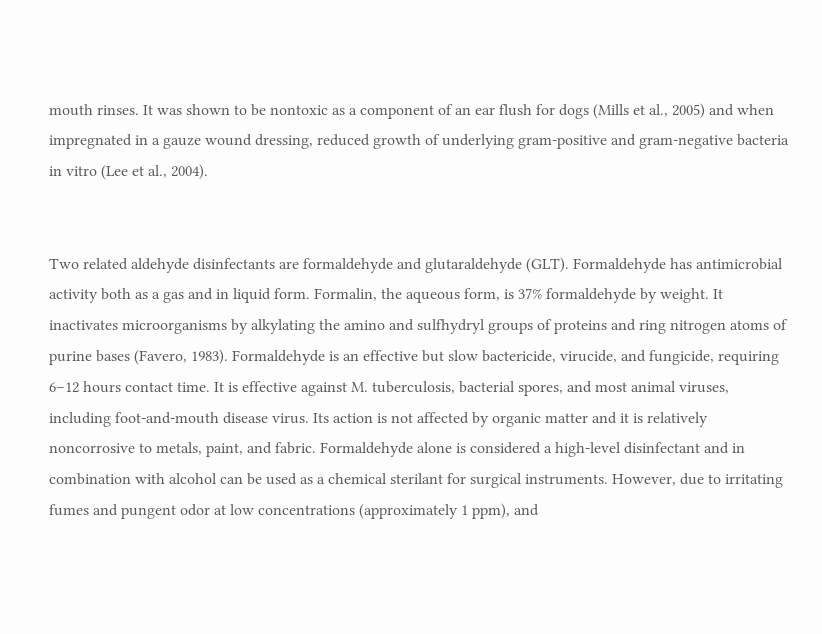mouth rinses. It was shown to be nontoxic as a component of an ear flush for dogs (Mills et al., 2005) and when impregnated in a gauze wound dressing, reduced growth of underlying gram-positive and gram-negative bacteria in vitro (Lee et al., 2004).


Two related aldehyde disinfectants are formaldehyde and glutaraldehyde (GLT). Formaldehyde has antimicrobial activity both as a gas and in liquid form. Formalin, the aqueous form, is 37% formaldehyde by weight. It inactivates microorganisms by alkylating the amino and sulfhydryl groups of proteins and ring nitrogen atoms of purine bases (Favero, 1983). Formaldehyde is an effective but slow bactericide, virucide, and fungicide, requiring 6–12 hours contact time. It is effective against M. tuberculosis, bacterial spores, and most animal viruses, including foot-and-mouth disease virus. Its action is not affected by organic matter and it is relatively noncorrosive to metals, paint, and fabric. Formaldehyde alone is considered a high-level disinfectant and in combination with alcohol can be used as a chemical sterilant for surgical instruments. However, due to irritating fumes and pungent odor at low concentrations (approximately 1 ppm), and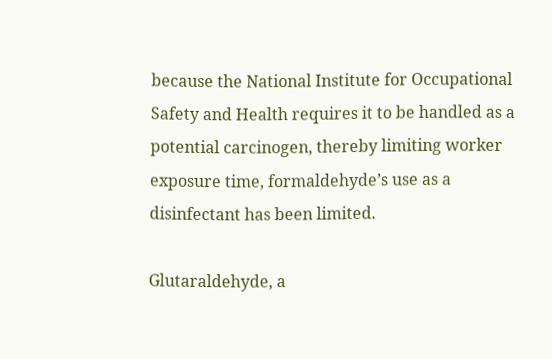because the National Institute for Occupational Safety and Health requires it to be handled as a potential carcinogen, thereby limiting worker exposure time, formaldehyde’s use as a disinfectant has been limited.

Glutaraldehyde, a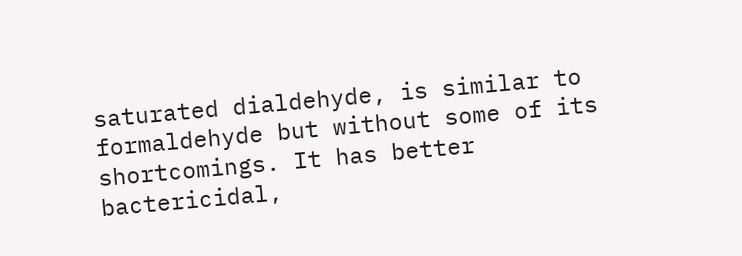saturated dialdehyde, is similar to formaldehyde but without some of its shortcomings. It has better bactericidal,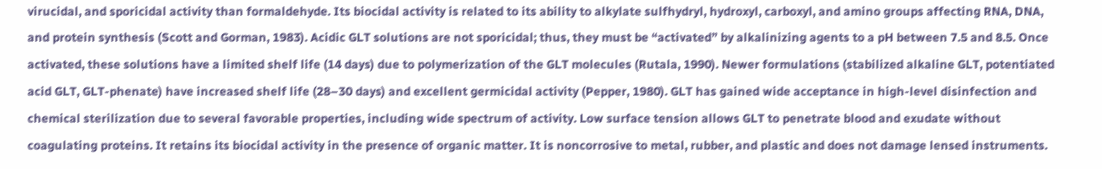virucidal, and sporicidal activity than formaldehyde. Its biocidal activity is related to its ability to alkylate sulfhydryl, hydroxyl, carboxyl, and amino groups affecting RNA, DNA, and protein synthesis (Scott and Gorman, 1983). Acidic GLT solutions are not sporicidal; thus, they must be “activated” by alkalinizing agents to a pH between 7.5 and 8.5. Once activated, these solutions have a limited shelf life (14 days) due to polymerization of the GLT molecules (Rutala, 1990). Newer formulations (stabilized alkaline GLT, potentiated acid GLT, GLT-phenate) have increased shelf life (28–30 days) and excellent germicidal activity (Pepper, 1980). GLT has gained wide acceptance in high-level disinfection and chemical sterilization due to several favorable properties, including wide spectrum of activity. Low surface tension allows GLT to penetrate blood and exudate without coagulating proteins. It retains its biocidal activity in the presence of organic matter. It is noncorrosive to metal, rubber, and plastic and does not damage lensed instruments.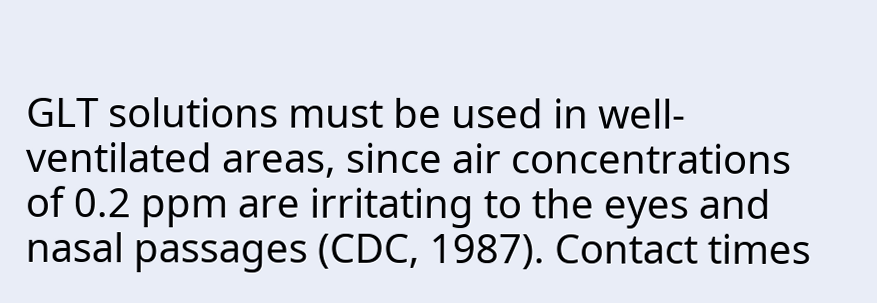GLT solutions must be used in well-ventilated areas, since air concentrations of 0.2 ppm are irritating to the eyes and nasal passages (CDC, 1987). Contact times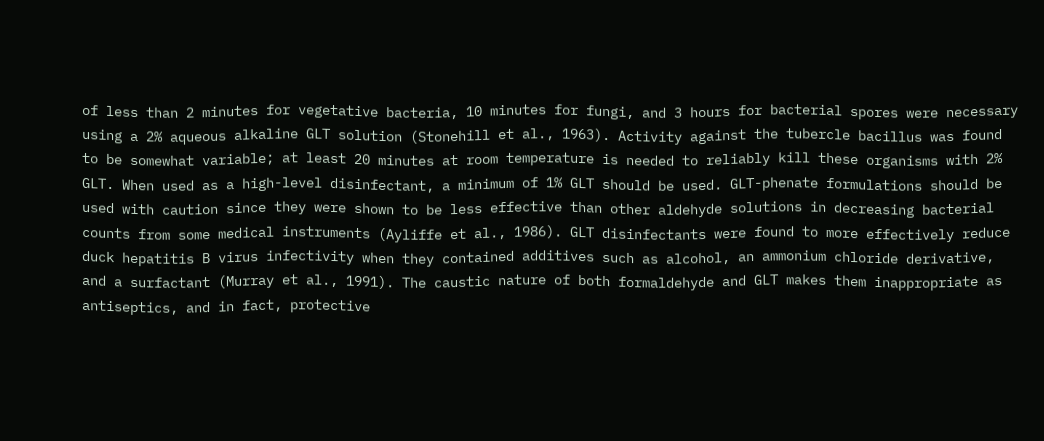of less than 2 minutes for vegetative bacteria, 10 minutes for fungi, and 3 hours for bacterial spores were necessary using a 2% aqueous alkaline GLT solution (Stonehill et al., 1963). Activity against the tubercle bacillus was found to be somewhat variable; at least 20 minutes at room temperature is needed to reliably kill these organisms with 2% GLT. When used as a high-level disinfectant, a minimum of 1% GLT should be used. GLT-phenate formulations should be used with caution since they were shown to be less effective than other aldehyde solutions in decreasing bacterial counts from some medical instruments (Ayliffe et al., 1986). GLT disinfectants were found to more effectively reduce duck hepatitis B virus infectivity when they contained additives such as alcohol, an ammonium chloride derivative, and a surfactant (Murray et al., 1991). The caustic nature of both formaldehyde and GLT makes them inappropriate as antiseptics, and in fact, protective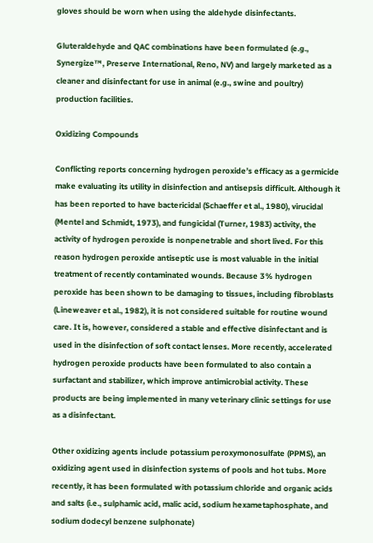gloves should be worn when using the aldehyde disinfectants.

Gluteraldehyde and QAC combinations have been formulated (e.g., Synergize™, Preserve International, Reno, NV) and largely marketed as a cleaner and disinfectant for use in animal (e.g., swine and poultry) production facilities.

Oxidizing Compounds

Conflicting reports concerning hydrogen peroxide’s efficacy as a germicide make evaluating its utility in disinfection and antisepsis difficult. Although it has been reported to have bactericidal (Schaeffer et al., 1980), virucidal (Mentel and Schmidt, 1973), and fungicidal (Turner, 1983) activity, the activity of hydrogen peroxide is nonpenetrable and short lived. For this reason hydrogen peroxide antiseptic use is most valuable in the initial treatment of recently contaminated wounds. Because 3% hydrogen peroxide has been shown to be damaging to tissues, including fibroblasts (Lineweaver et al., 1982), it is not considered suitable for routine wound care. It is, however, considered a stable and effective disinfectant and is used in the disinfection of soft contact lenses. More recently, accelerated hydrogen peroxide products have been formulated to also contain a surfactant and stabilizer, which improve antimicrobial activity. These products are being implemented in many veterinary clinic settings for use as a disinfectant.

Other oxidizing agents include potassium peroxymonosulfate (PPMS), an oxidizing agent used in disinfection systems of pools and hot tubs. More recently, it has been formulated with potassium chloride and organic acids and salts (i.e., sulphamic acid, malic acid, sodium hexametaphosphate, and sodium dodecyl benzene sulphonate)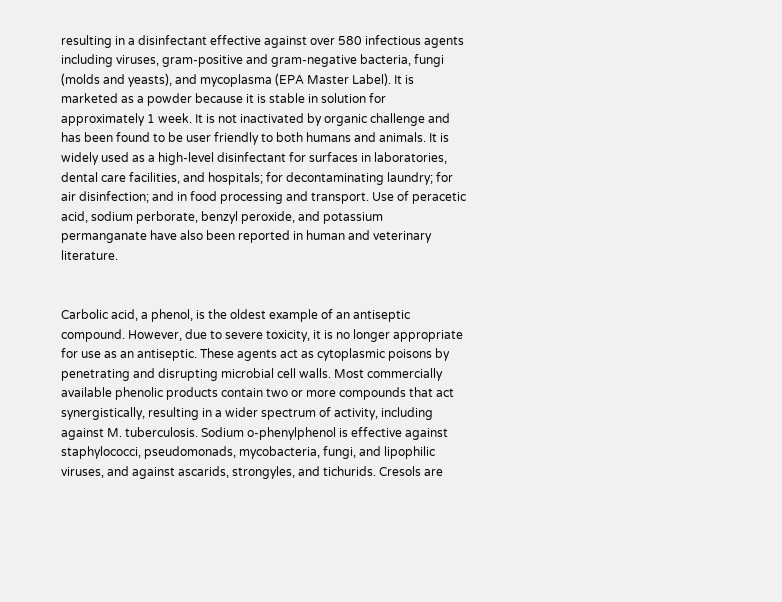resulting in a disinfectant effective against over 580 infectious agents including viruses, gram-positive and gram-negative bacteria, fungi (molds and yeasts), and mycoplasma (EPA Master Label). It is marketed as a powder because it is stable in solution for approximately 1 week. It is not inactivated by organic challenge and has been found to be user friendly to both humans and animals. It is widely used as a high-level disinfectant for surfaces in laboratories, dental care facilities, and hospitals; for decontaminating laundry; for air disinfection; and in food processing and transport. Use of peracetic acid, sodium perborate, benzyl peroxide, and potassium permanganate have also been reported in human and veterinary literature.


Carbolic acid, a phenol, is the oldest example of an antiseptic compound. However, due to severe toxicity, it is no longer appropriate for use as an antiseptic. These agents act as cytoplasmic poisons by penetrating and disrupting microbial cell walls. Most commercially available phenolic products contain two or more compounds that act synergistically, resulting in a wider spectrum of activity, including against M. tuberculosis. Sodium o-phenylphenol is effective against staphylococci, pseudomonads, mycobacteria, fungi, and lipophilic viruses, and against ascarids, strongyles, and tichurids. Cresols are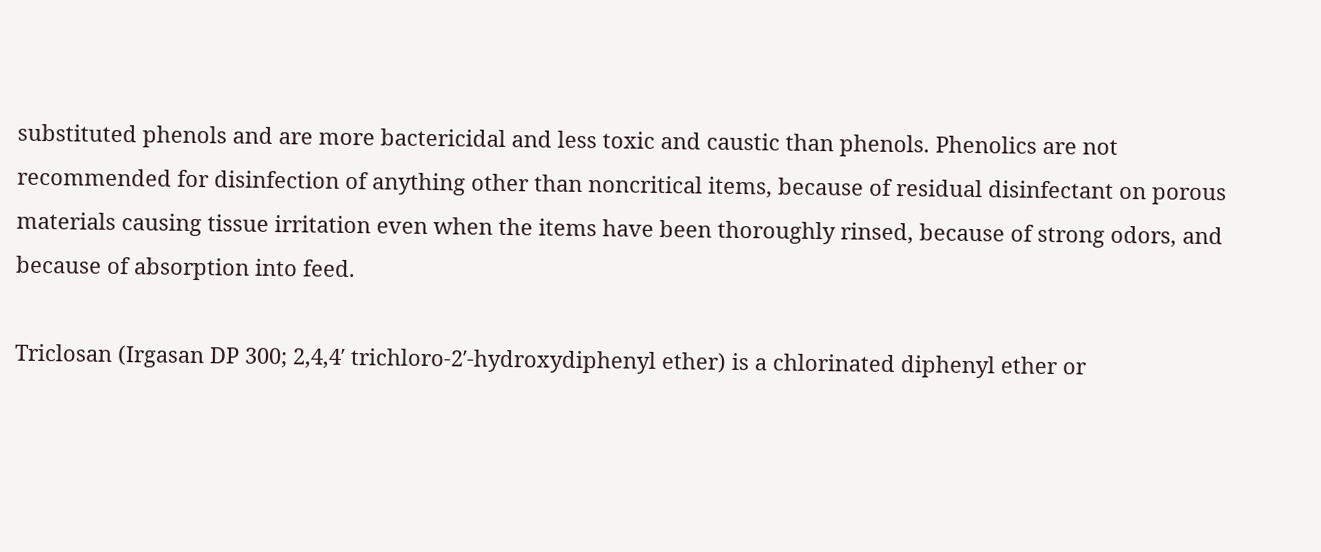substituted phenols and are more bactericidal and less toxic and caustic than phenols. Phenolics are not recommended for disinfection of anything other than noncritical items, because of residual disinfectant on porous materials causing tissue irritation even when the items have been thoroughly rinsed, because of strong odors, and because of absorption into feed.

Triclosan (Irgasan DP 300; 2,4,4′ trichloro-2′-hydroxydiphenyl ether) is a chlorinated diphenyl ether or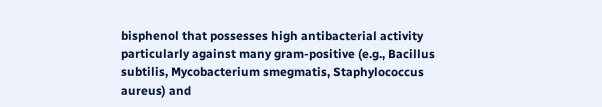bisphenol that possesses high antibacterial activity particularly against many gram-positive (e.g., Bacillus subtilis, Mycobacterium smegmatis, Staphylococcus aureus) and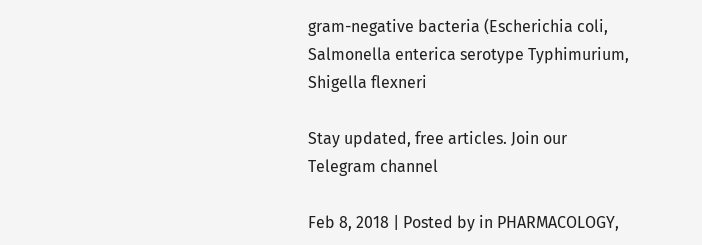gram-negative bacteria (Escherichia coli, Salmonella enterica serotype Typhimurium, Shigella flexneri

Stay updated, free articles. Join our Telegram channel

Feb 8, 2018 | Posted by in PHARMACOLOGY,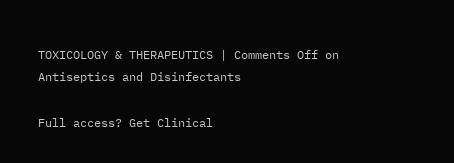TOXICOLOGY & THERAPEUTICS | Comments Off on Antiseptics and Disinfectants

Full access? Get Clinical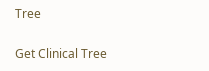Tree

Get Clinical Tree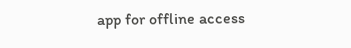app for offline access